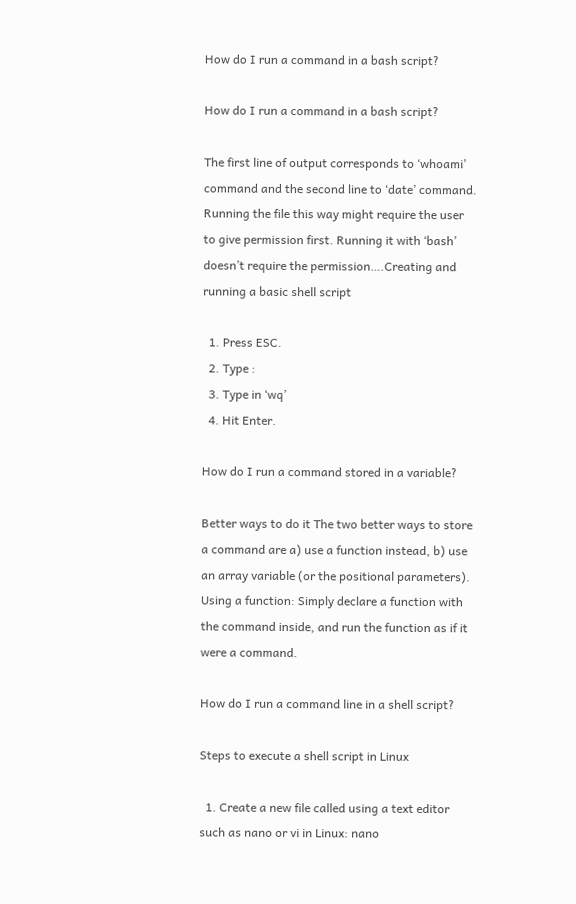How do I run a command in a bash script?

How do I run a command in a bash script?

The first line of output corresponds to ‘whoami’ command and the second line to ‘date’ command. Running the file this way might require the user to give permission first. Running it with ‘bash’ doesn’t require the permission….Creating and running a basic shell script

  1. Press ESC.
  2. Type :
  3. Type in ‘wq’
  4. Hit Enter.

How do I run a command stored in a variable?

Better ways to do it The two better ways to store a command are a) use a function instead, b) use an array variable (or the positional parameters). Using a function: Simply declare a function with the command inside, and run the function as if it were a command.

How do I run a command line in a shell script?

Steps to execute a shell script in Linux

  1. Create a new file called using a text editor such as nano or vi in Linux: nano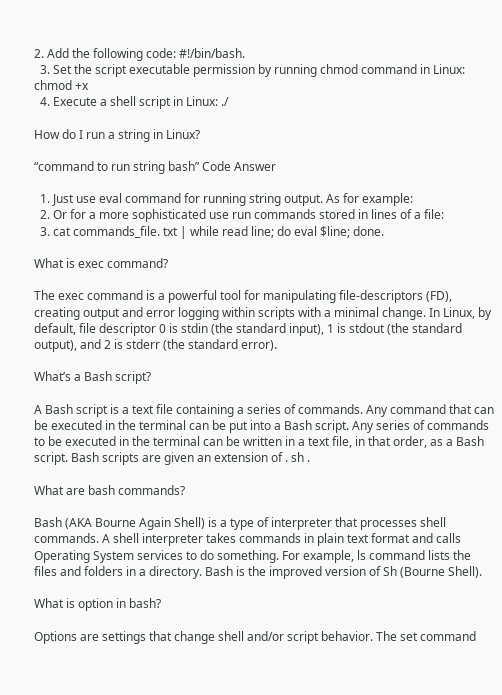2. Add the following code: #!/bin/bash.
  3. Set the script executable permission by running chmod command in Linux: chmod +x
  4. Execute a shell script in Linux: ./

How do I run a string in Linux?

“command to run string bash” Code Answer

  1. Just use eval command for running string output. As for example:
  2. Or for a more sophisticated use run commands stored in lines of a file:
  3. cat commands_file. txt | while read line; do eval $line; done.

What is exec command?

The exec command is a powerful tool for manipulating file-descriptors (FD), creating output and error logging within scripts with a minimal change. In Linux, by default, file descriptor 0 is stdin (the standard input), 1 is stdout (the standard output), and 2 is stderr (the standard error).

What’s a Bash script?

A Bash script is a text file containing a series of commands. Any command that can be executed in the terminal can be put into a Bash script. Any series of commands to be executed in the terminal can be written in a text file, in that order, as a Bash script. Bash scripts are given an extension of . sh .

What are bash commands?

Bash (AKA Bourne Again Shell) is a type of interpreter that processes shell commands. A shell interpreter takes commands in plain text format and calls Operating System services to do something. For example, ls command lists the files and folders in a directory. Bash is the improved version of Sh (Bourne Shell).

What is option in bash?

Options are settings that change shell and/or script behavior. The set command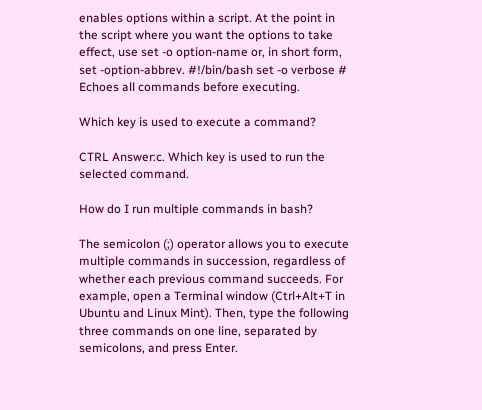enables options within a script. At the point in the script where you want the options to take effect, use set -o option-name or, in short form, set -option-abbrev. #!/bin/bash set -o verbose # Echoes all commands before executing.

Which key is used to execute a command?

CTRL Answer:c. Which key is used to run the selected command.

How do I run multiple commands in bash?

The semicolon (;) operator allows you to execute multiple commands in succession, regardless of whether each previous command succeeds. For example, open a Terminal window (Ctrl+Alt+T in Ubuntu and Linux Mint). Then, type the following three commands on one line, separated by semicolons, and press Enter.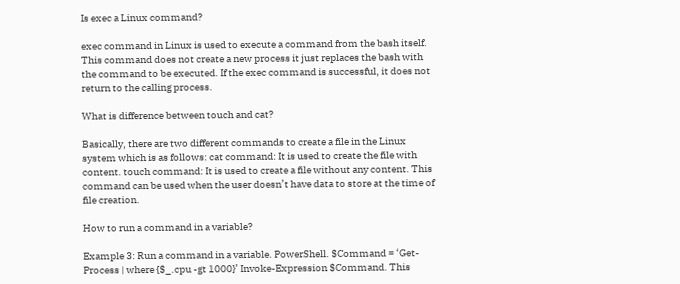Is exec a Linux command?

exec command in Linux is used to execute a command from the bash itself. This command does not create a new process it just replaces the bash with the command to be executed. If the exec command is successful, it does not return to the calling process.

What is difference between touch and cat?

Basically, there are two different commands to create a file in the Linux system which is as follows: cat command: It is used to create the file with content. touch command: It is used to create a file without any content. This command can be used when the user doesn’t have data to store at the time of file creation.

How to run a command in a variable?

Example 3: Run a command in a variable. PowerShell. $Command = ‘Get-Process | where {$_.cpu -gt 1000}’ Invoke-Expression $Command. This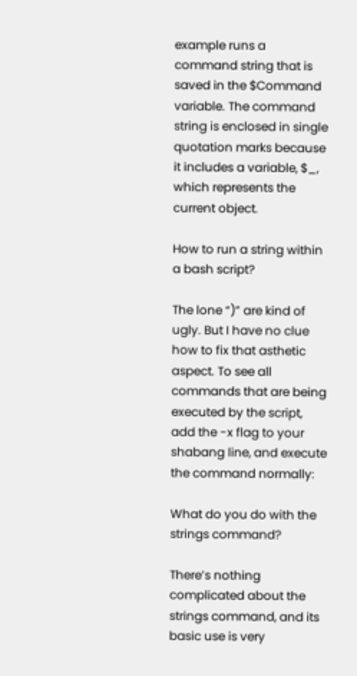example runs a command string that is saved in the $Command variable. The command string is enclosed in single quotation marks because it includes a variable, $_, which represents the current object.

How to run a string within a bash script?

The lone “)” are kind of ugly. But I have no clue how to fix that asthetic aspect. To see all commands that are being executed by the script, add the -x flag to your shabang line, and execute the command normally:

What do you do with the strings command?

There’s nothing complicated about the strings command, and its basic use is very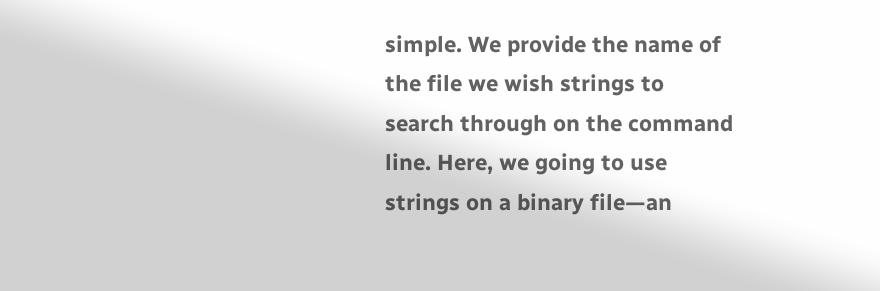simple. We provide the name of the file we wish strings to search through on the command line. Here, we going to use strings on a binary file—an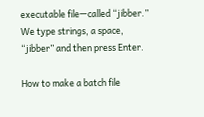executable file—called “jibber.” We type strings, a space, “jibber” and then press Enter.

How to make a batch file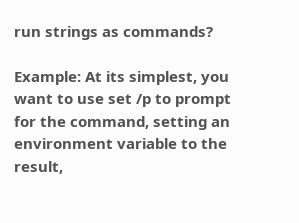run strings as commands?

Example: At its simplest, you want to use set /p to prompt for the command, setting an environment variable to the result,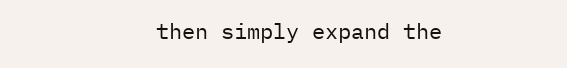then simply expand the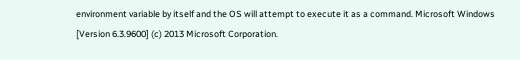environment variable by itself and the OS will attempt to execute it as a command. Microsoft Windows [Version 6.3.9600] (c) 2013 Microsoft Corporation.